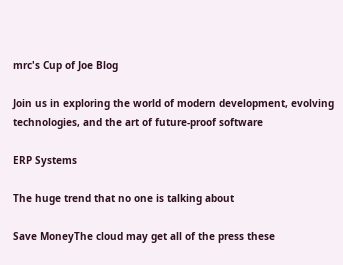mrc's Cup of Joe Blog

Join us in exploring the world of modern development, evolving technologies, and the art of future-proof software

ERP Systems

The huge trend that no one is talking about

Save MoneyThe cloud may get all of the press these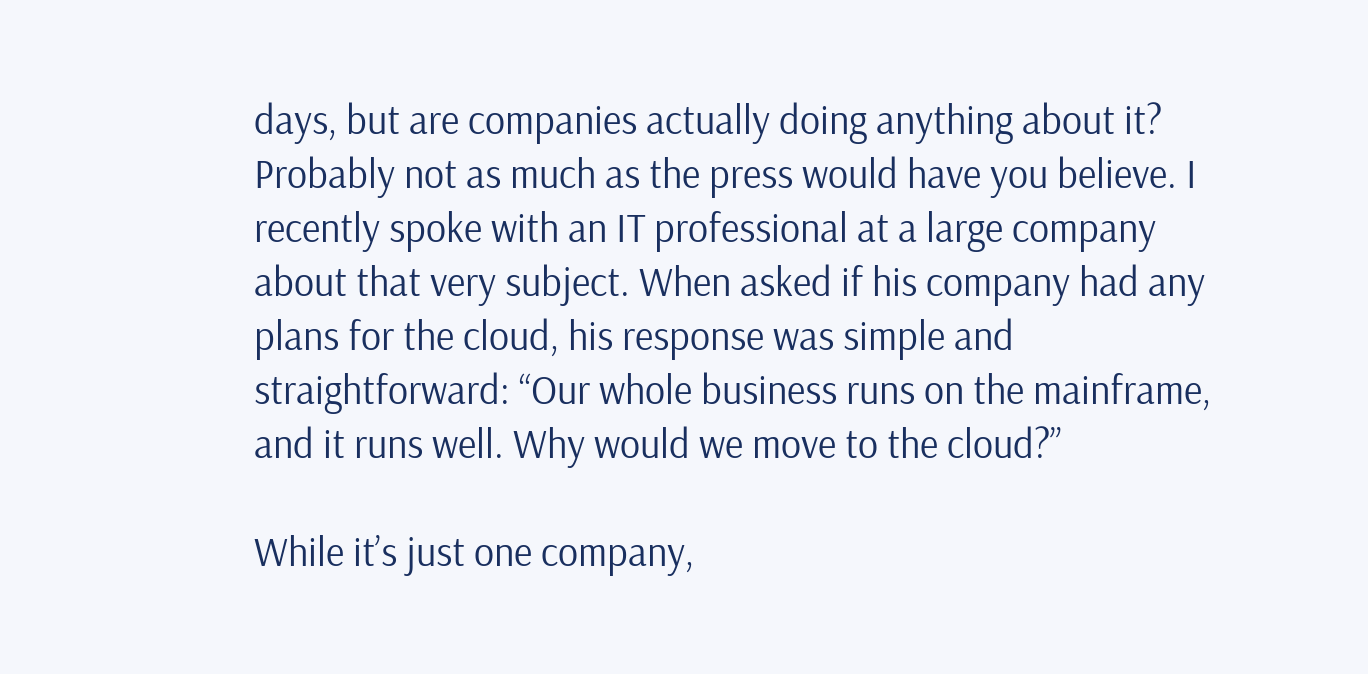days, but are companies actually doing anything about it? Probably not as much as the press would have you believe. I recently spoke with an IT professional at a large company about that very subject. When asked if his company had any plans for the cloud, his response was simple and straightforward: “Our whole business runs on the mainframe, and it runs well. Why would we move to the cloud?”

While it’s just one company,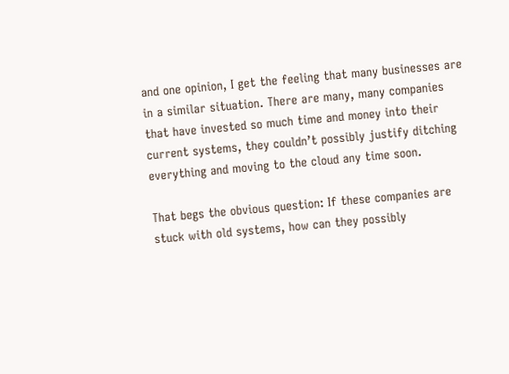and one opinion, I get the feeling that many businesses are in a similar situation. There are many, many companies that have invested so much time and money into their current systems, they couldn’t possibly justify ditching everything and moving to the cloud any time soon.

That begs the obvious question: If these companies are stuck with old systems, how can they possibly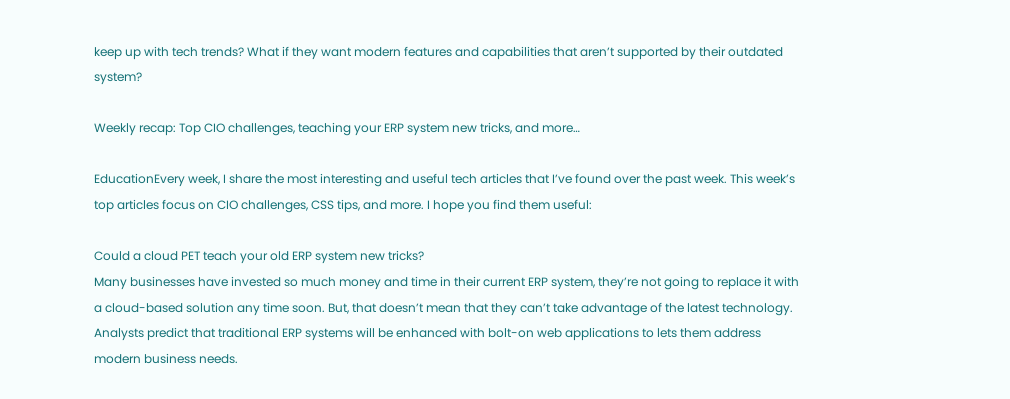keep up with tech trends? What if they want modern features and capabilities that aren’t supported by their outdated system?

Weekly recap: Top CIO challenges, teaching your ERP system new tricks, and more…

EducationEvery week, I share the most interesting and useful tech articles that I’ve found over the past week. This week’s top articles focus on CIO challenges, CSS tips, and more. I hope you find them useful:

Could a cloud PET teach your old ERP system new tricks?
Many businesses have invested so much money and time in their current ERP system, they’re not going to replace it with a cloud-based solution any time soon. But, that doesn’t mean that they can’t take advantage of the latest technology. Analysts predict that traditional ERP systems will be enhanced with bolt-on web applications to lets them address modern business needs.